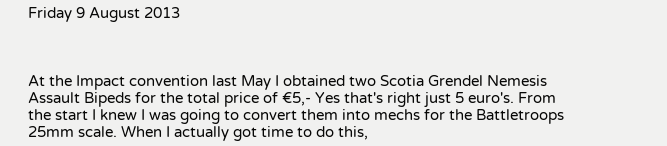Friday 9 August 2013



At the Impact convention last May I obtained two Scotia Grendel Nemesis Assault Bipeds for the total price of €5,- Yes that's right just 5 euro's. From the start I knew I was going to convert them into mechs for the Battletroops 25mm scale. When I actually got time to do this,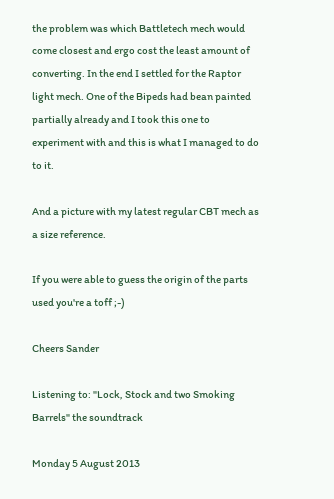the problem was which Battletech mech would come closest and ergo cost the least amount of converting. In the end I settled for the Raptor light mech. One of the Bipeds had bean painted partially already and I took this one to experiment with and this is what I managed to do to it.

And a picture with my latest regular CBT mech as a size reference.

If you were able to guess the origin of the parts used you're a toff ;-)

Cheers Sander

Listening to: "Lock, Stock and two Smoking Barrels" the soundtrack

Monday 5 August 2013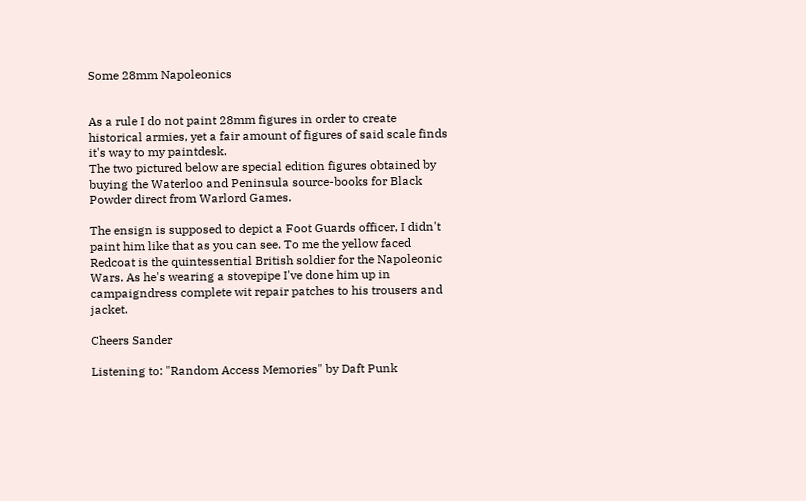Some 28mm Napoleonics


As a rule I do not paint 28mm figures in order to create historical armies, yet a fair amount of figures of said scale finds it's way to my paintdesk.
The two pictured below are special edition figures obtained by buying the Waterloo and Peninsula source-books for Black Powder direct from Warlord Games.

The ensign is supposed to depict a Foot Guards officer, I didn't paint him like that as you can see. To me the yellow faced Redcoat is the quintessential British soldier for the Napoleonic Wars. As he's wearing a stovepipe I've done him up in campaigndress complete wit repair patches to his trousers and jacket.

Cheers Sander

Listening to: "Random Access Memories" by Daft Punk